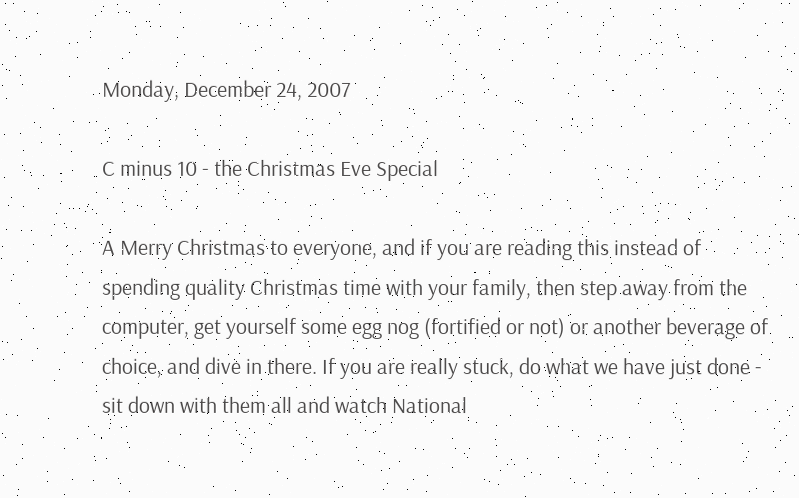Monday, December 24, 2007

C minus 10 - the Christmas Eve Special

A Merry Christmas to everyone, and if you are reading this instead of spending quality Christmas time with your family, then step away from the computer, get yourself some egg nog (fortified or not) or another beverage of choice, and dive in there. If you are really stuck, do what we have just done - sit down with them all and watch National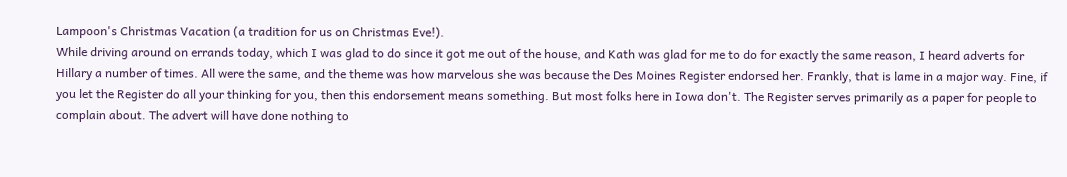Lampoon's Christmas Vacation (a tradition for us on Christmas Eve!).
While driving around on errands today, which I was glad to do since it got me out of the house, and Kath was glad for me to do for exactly the same reason, I heard adverts for Hillary a number of times. All were the same, and the theme was how marvelous she was because the Des Moines Register endorsed her. Frankly, that is lame in a major way. Fine, if you let the Register do all your thinking for you, then this endorsement means something. But most folks here in Iowa don't. The Register serves primarily as a paper for people to complain about. The advert will have done nothing to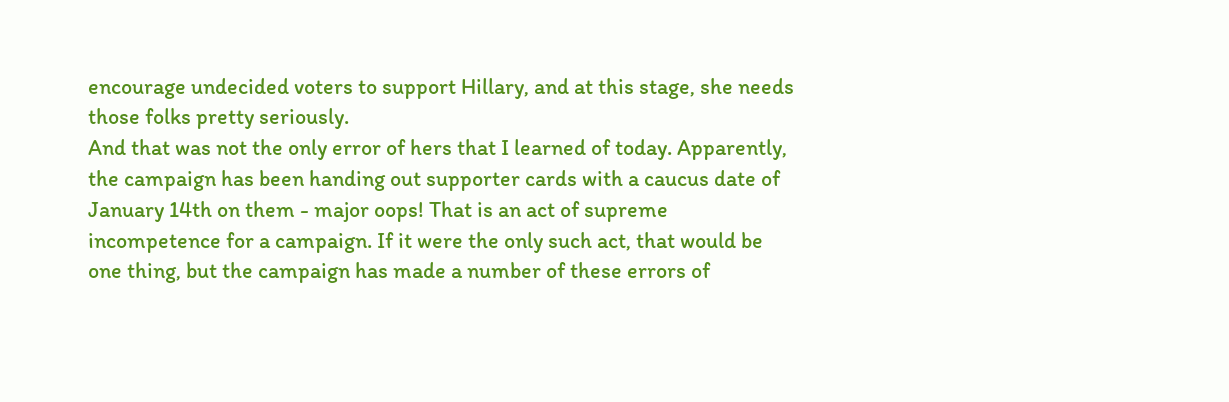encourage undecided voters to support Hillary, and at this stage, she needs those folks pretty seriously.
And that was not the only error of hers that I learned of today. Apparently, the campaign has been handing out supporter cards with a caucus date of January 14th on them - major oops! That is an act of supreme incompetence for a campaign. If it were the only such act, that would be one thing, but the campaign has made a number of these errors of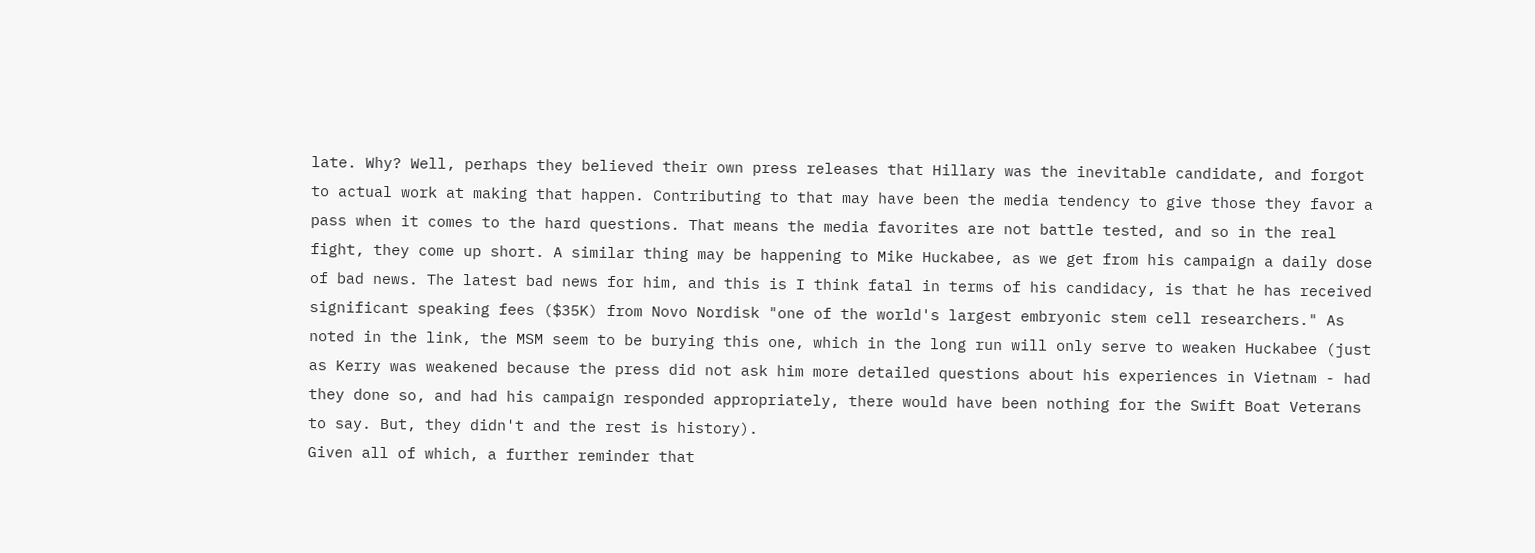late. Why? Well, perhaps they believed their own press releases that Hillary was the inevitable candidate, and forgot to actual work at making that happen. Contributing to that may have been the media tendency to give those they favor a pass when it comes to the hard questions. That means the media favorites are not battle tested, and so in the real fight, they come up short. A similar thing may be happening to Mike Huckabee, as we get from his campaign a daily dose of bad news. The latest bad news for him, and this is I think fatal in terms of his candidacy, is that he has received significant speaking fees ($35K) from Novo Nordisk "one of the world's largest embryonic stem cell researchers." As noted in the link, the MSM seem to be burying this one, which in the long run will only serve to weaken Huckabee (just as Kerry was weakened because the press did not ask him more detailed questions about his experiences in Vietnam - had they done so, and had his campaign responded appropriately, there would have been nothing for the Swift Boat Veterans to say. But, they didn't and the rest is history).
Given all of which, a further reminder that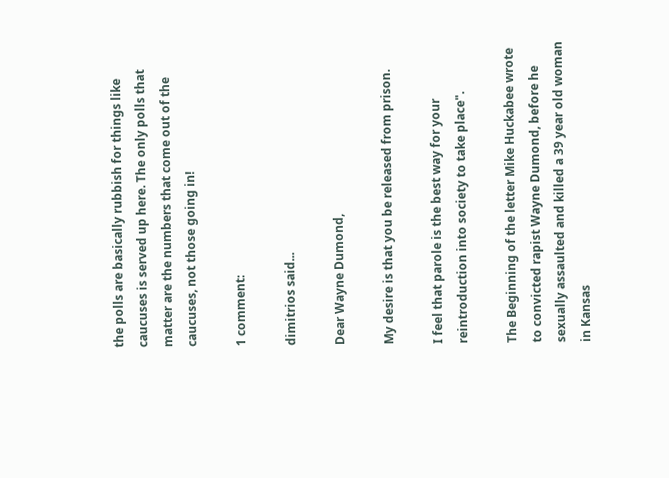the polls are basically rubbish for things like caucuses is served up here. The only polls that matter are the numbers that come out of the caucuses, not those going in!

1 comment:

dimitrios said...

Dear Wayne Dumond,

My desire is that you be released from prison.

I feel that parole is the best way for your reintroduction into society to take place".

The Beginning of the letter Mike Huckabee wrote to convicted rapist Wayne Dumond, before he sexually assaulted and killed a 39 year old woman in Kansas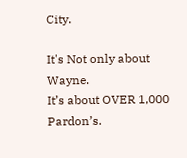City.

It's Not only about Wayne.
It’s about OVER 1,000 Pardon’s.